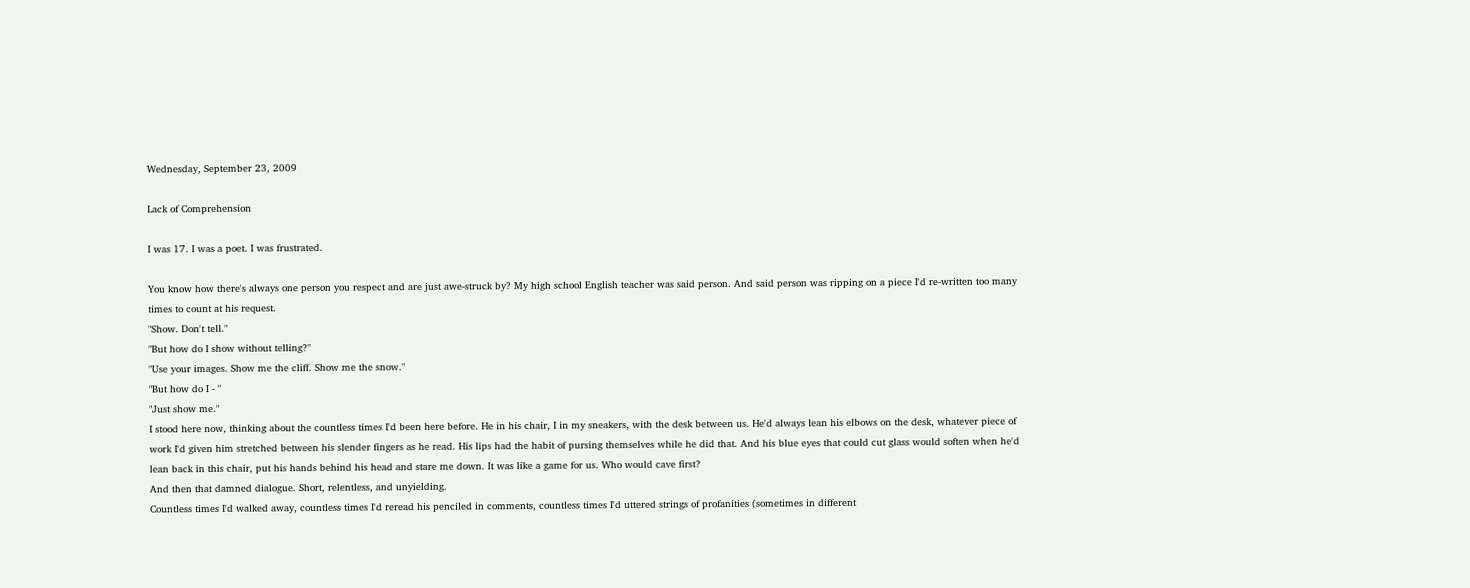Wednesday, September 23, 2009

Lack of Comprehension

I was 17. I was a poet. I was frustrated.

You know how there's always one person you respect and are just awe-struck by? My high school English teacher was said person. And said person was ripping on a piece I'd re-written too many times to count at his request.
"Show. Don't tell."
"But how do I show without telling?"
"Use your images. Show me the cliff. Show me the snow."
"But how do I - "
"Just show me."
I stood here now, thinking about the countless times I'd been here before. He in his chair, I in my sneakers, with the desk between us. He'd always lean his elbows on the desk, whatever piece of work I'd given him stretched between his slender fingers as he read. His lips had the habit of pursing themselves while he did that. And his blue eyes that could cut glass would soften when he'd lean back in this chair, put his hands behind his head and stare me down. It was like a game for us. Who would cave first?
And then that damned dialogue. Short, relentless, and unyielding.
Countless times I'd walked away, countless times I'd reread his penciled in comments, countless times I'd uttered strings of profanities (sometimes in different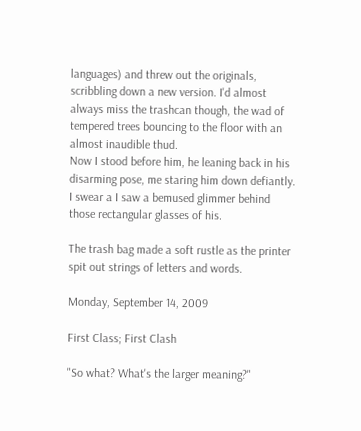languages) and threw out the originals, scribbling down a new version. I'd almost always miss the trashcan though, the wad of tempered trees bouncing to the floor with an almost inaudible thud.
Now I stood before him, he leaning back in his disarming pose, me staring him down defiantly. I swear a I saw a bemused glimmer behind those rectangular glasses of his.

The trash bag made a soft rustle as the printer spit out strings of letters and words.

Monday, September 14, 2009

First Class; First Clash

"So what? What's the larger meaning?"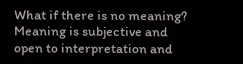What if there is no meaning? Meaning is subjective and open to interpretation and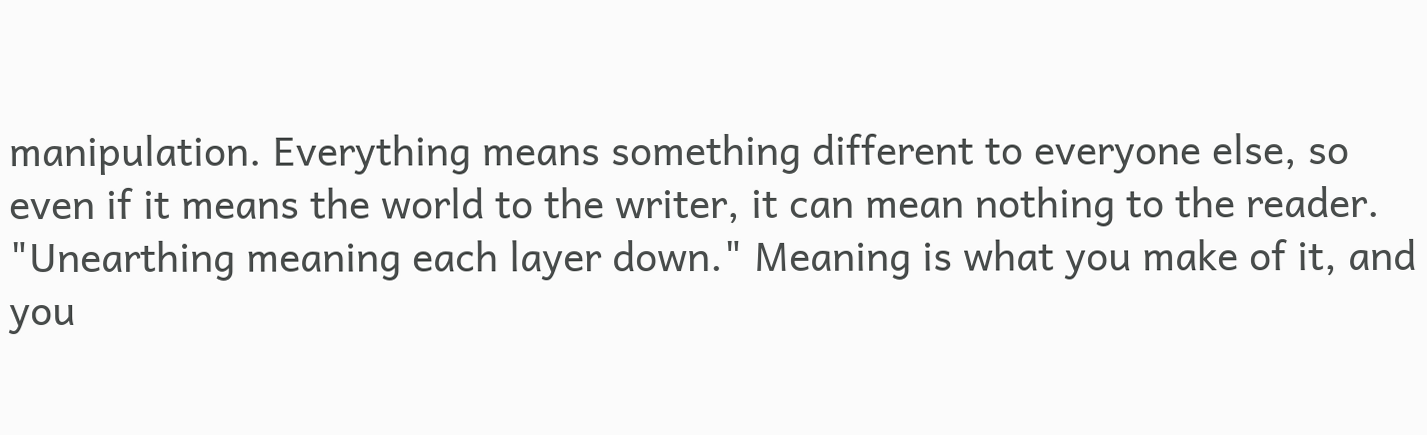manipulation. Everything means something different to everyone else, so even if it means the world to the writer, it can mean nothing to the reader. "Unearthing meaning each layer down." Meaning is what you make of it, and you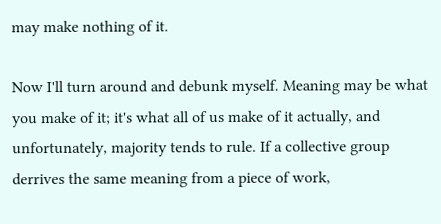may make nothing of it.

Now I'll turn around and debunk myself. Meaning may be what you make of it; it's what all of us make of it actually, and unfortunately, majority tends to rule. If a collective group derrives the same meaning from a piece of work,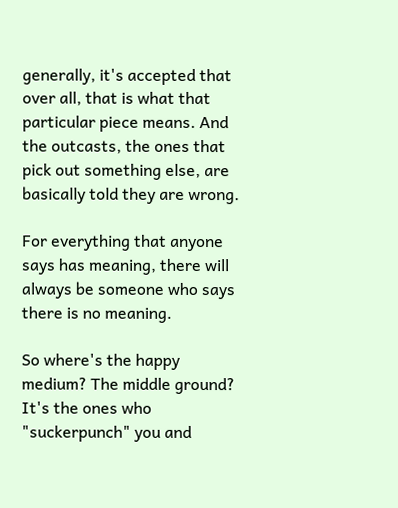generally, it's accepted that over all, that is what that particular piece means. And the outcasts, the ones that pick out something else, are basically told they are wrong.

For everything that anyone says has meaning, there will always be someone who says there is no meaning.

So where's the happy medium? The middle ground? It's the ones who "suckerpunch" you and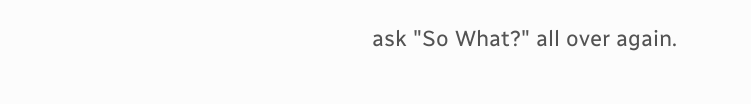ask "So What?" all over again.